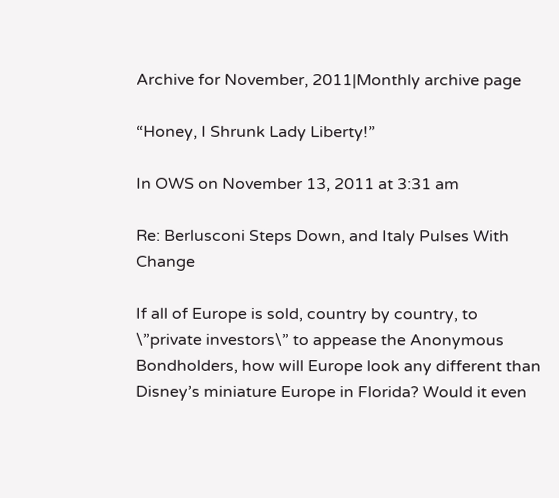Archive for November, 2011|Monthly archive page

“Honey, I Shrunk Lady Liberty!”

In OWS on November 13, 2011 at 3:31 am

Re: Berlusconi Steps Down, and Italy Pulses With Change

If all of Europe is sold, country by country, to \”private investors\” to appease the Anonymous Bondholders, how will Europe look any different than Disney’s miniature Europe in Florida? Would it even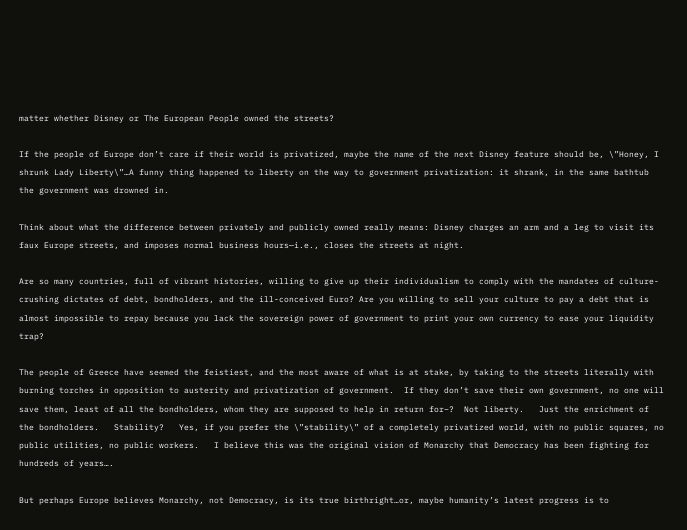matter whether Disney or The European People owned the streets?

If the people of Europe don’t care if their world is privatized, maybe the name of the next Disney feature should be, \”Honey, I shrunk Lady Liberty\”…A funny thing happened to liberty on the way to government privatization: it shrank, in the same bathtub the government was drowned in.

Think about what the difference between privately and publicly owned really means: Disney charges an arm and a leg to visit its faux Europe streets, and imposes normal business hours—i.e., closes the streets at night.

Are so many countries, full of vibrant histories, willing to give up their individualism to comply with the mandates of culture-crushing dictates of debt, bondholders, and the ill-conceived Euro? Are you willing to sell your culture to pay a debt that is almost impossible to repay because you lack the sovereign power of government to print your own currency to ease your liquidity trap?

The people of Greece have seemed the feistiest, and the most aware of what is at stake, by taking to the streets literally with burning torches in opposition to austerity and privatization of government.  If they don’t save their own government, no one will save them, least of all the bondholders, whom they are supposed to help in return for–?  Not liberty.   Just the enrichment of the bondholders.   Stability?   Yes, if you prefer the \”stability\” of a completely privatized world, with no public squares, no public utilities, no public workers.   I believe this was the original vision of Monarchy that Democracy has been fighting for hundreds of years….

But perhaps Europe believes Monarchy, not Democracy, is its true birthright…or, maybe humanity’s latest progress is to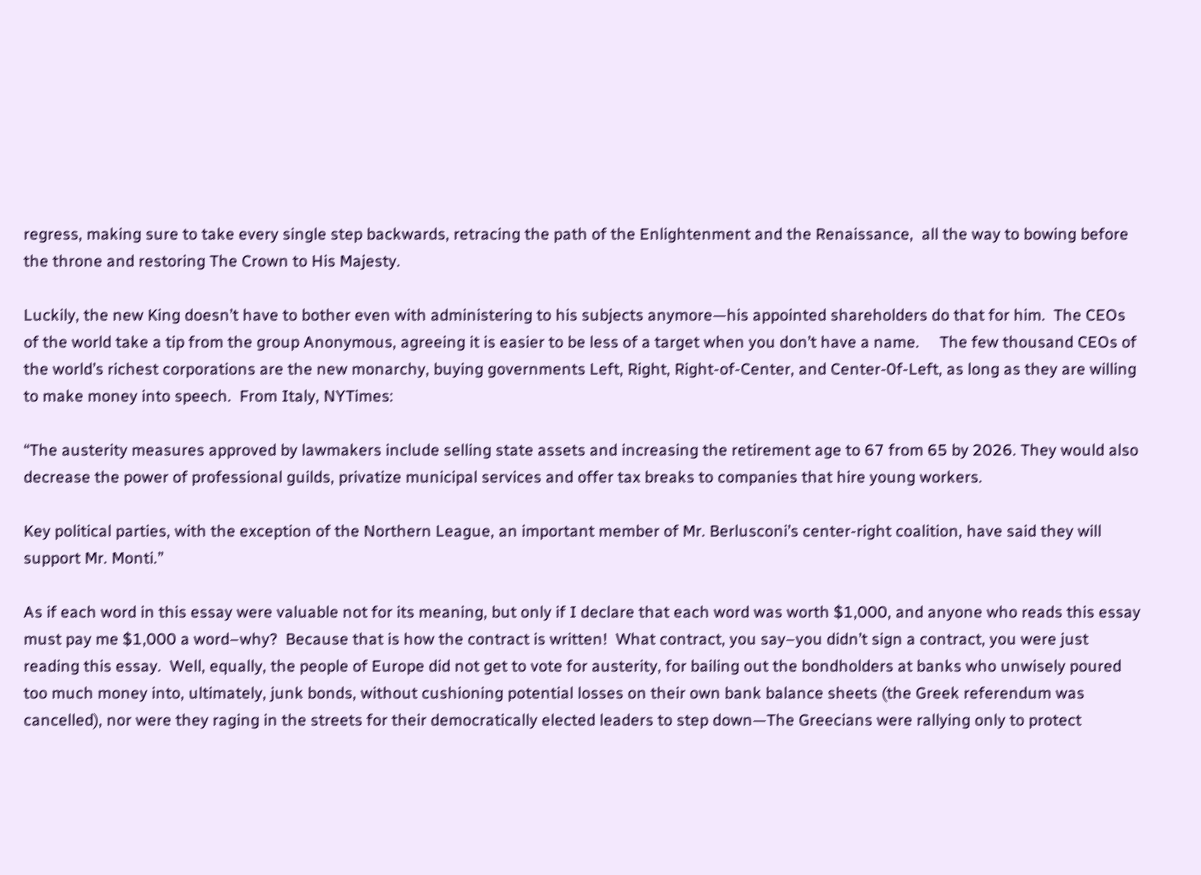regress, making sure to take every single step backwards, retracing the path of the Enlightenment and the Renaissance,  all the way to bowing before the throne and restoring The Crown to His Majesty.

Luckily, the new King doesn’t have to bother even with administering to his subjects anymore—his appointed shareholders do that for him.  The CEOs of the world take a tip from the group Anonymous, agreeing it is easier to be less of a target when you don’t have a name.     The few thousand CEOs of the world’s richest corporations are the new monarchy, buying governments Left, Right, Right-of-Center, and Center-0f-Left, as long as they are willing to make money into speech.  From Italy, NYTimes:

“The austerity measures approved by lawmakers include selling state assets and increasing the retirement age to 67 from 65 by 2026. They would also decrease the power of professional guilds, privatize municipal services and offer tax breaks to companies that hire young workers.

Key political parties, with the exception of the Northern League, an important member of Mr. Berlusconi’s center-right coalition, have said they will support Mr. Monti.”

As if each word in this essay were valuable not for its meaning, but only if I declare that each word was worth $1,000, and anyone who reads this essay must pay me $1,000 a word–why?  Because that is how the contract is written!  What contract, you say–you didn’t sign a contract, you were just reading this essay.  Well, equally, the people of Europe did not get to vote for austerity, for bailing out the bondholders at banks who unwisely poured too much money into, ultimately, junk bonds, without cushioning potential losses on their own bank balance sheets (the Greek referendum was cancelled), nor were they raging in the streets for their democratically elected leaders to step down—The Greecians were rallying only to protect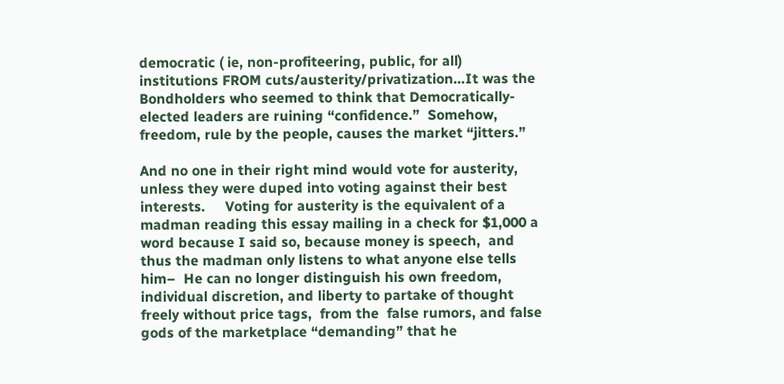democratic ( ie, non-profiteering, public, for all) institutions FROM cuts/austerity/privatization…It was the Bondholders who seemed to think that Democratically-elected leaders are ruining “confidence.”  Somehow, freedom, rule by the people, causes the market “jitters.”

And no one in their right mind would vote for austerity, unless they were duped into voting against their best interests.     Voting for austerity is the equivalent of a madman reading this essay mailing in a check for $1,000 a word because I said so, because money is speech,  and thus the madman only listens to what anyone else tells him–  He can no longer distinguish his own freedom, individual discretion, and liberty to partake of thought freely without price tags,  from the  false rumors, and false gods of the marketplace “demanding” that he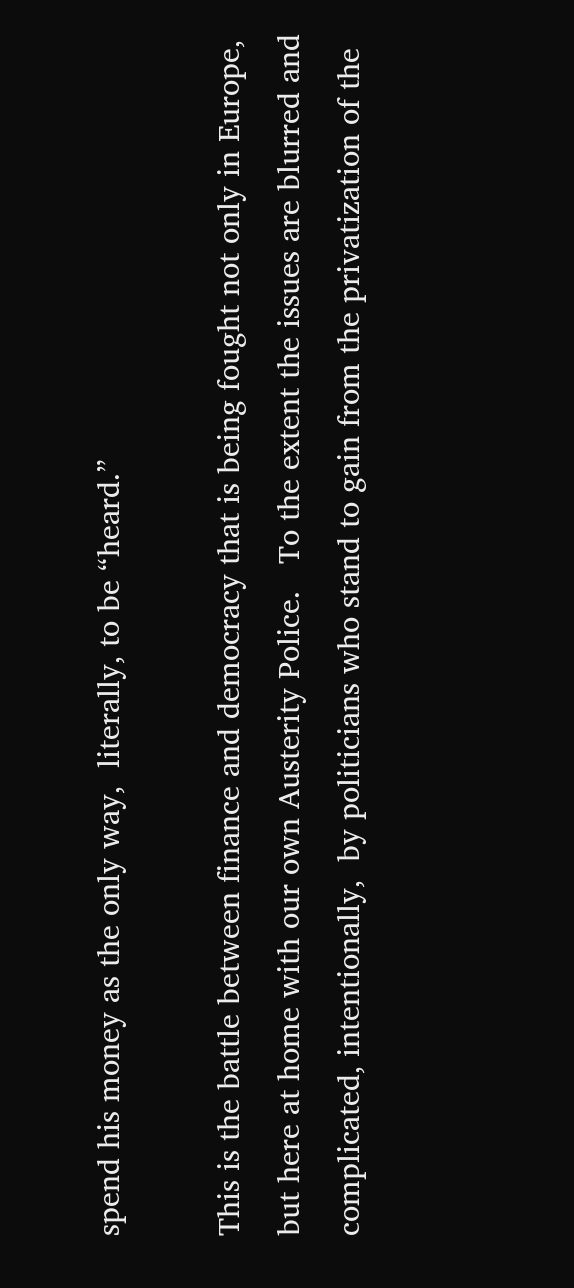spend his money as the only way,  literally, to be “heard.”

This is the battle between finance and democracy that is being fought not only in Europe, but here at home with our own Austerity Police.   To the extent the issues are blurred and complicated, intentionally,  by politicians who stand to gain from the privatization of the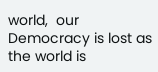world,  our Democracy is lost as the world is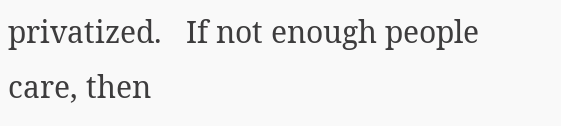privatized.   If not enough people care, then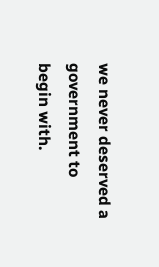we never deserved a government to begin with.